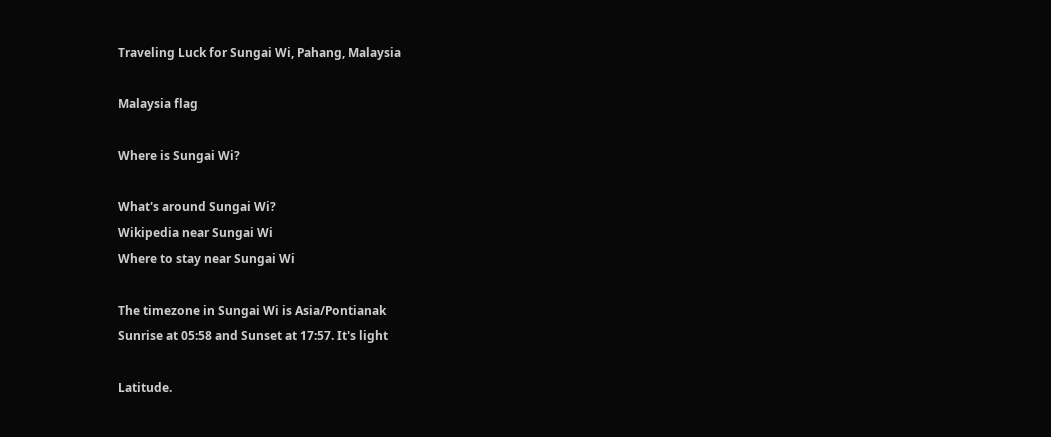Traveling Luck for Sungai Wi, Pahang, Malaysia

Malaysia flag

Where is Sungai Wi?

What's around Sungai Wi?
Wikipedia near Sungai Wi
Where to stay near Sungai Wi

The timezone in Sungai Wi is Asia/Pontianak
Sunrise at 05:58 and Sunset at 17:57. It's light

Latitude.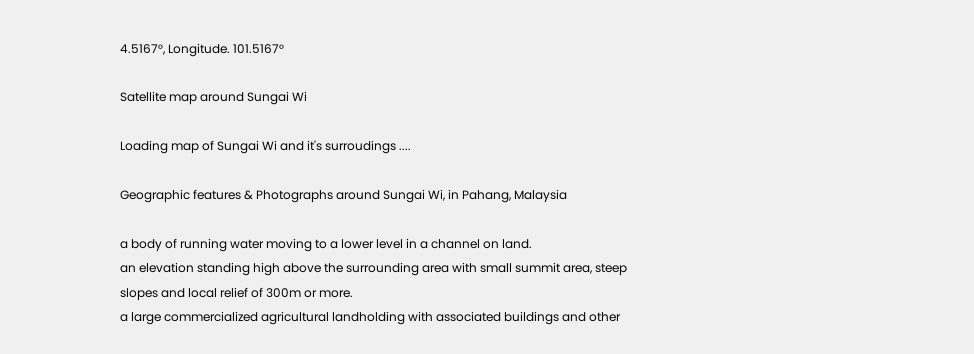4.5167°, Longitude. 101.5167°

Satellite map around Sungai Wi

Loading map of Sungai Wi and it's surroudings ....

Geographic features & Photographs around Sungai Wi, in Pahang, Malaysia

a body of running water moving to a lower level in a channel on land.
an elevation standing high above the surrounding area with small summit area, steep slopes and local relief of 300m or more.
a large commercialized agricultural landholding with associated buildings and other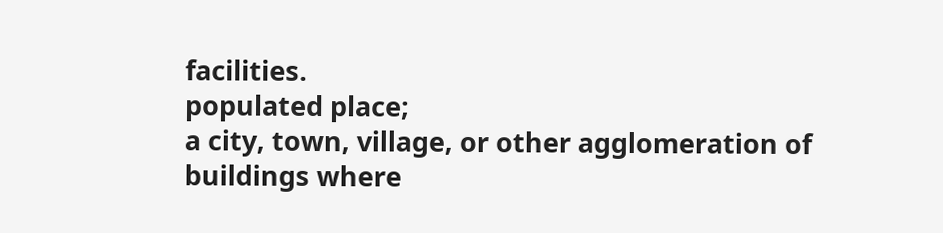facilities.
populated place;
a city, town, village, or other agglomeration of buildings where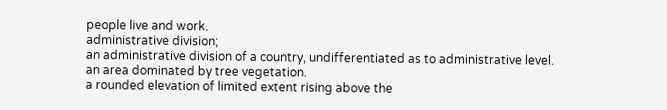people live and work.
administrative division;
an administrative division of a country, undifferentiated as to administrative level.
an area dominated by tree vegetation.
a rounded elevation of limited extent rising above the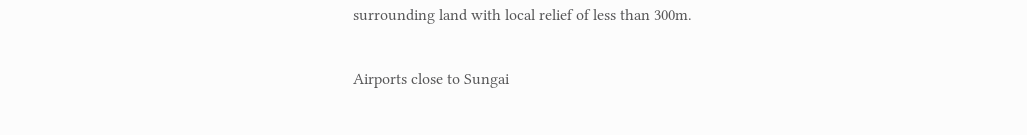surrounding land with local relief of less than 300m.

Airports close to Sungai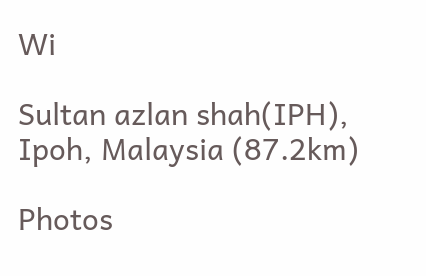Wi

Sultan azlan shah(IPH), Ipoh, Malaysia (87.2km)

Photos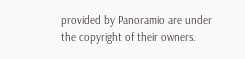provided by Panoramio are under the copyright of their owners.